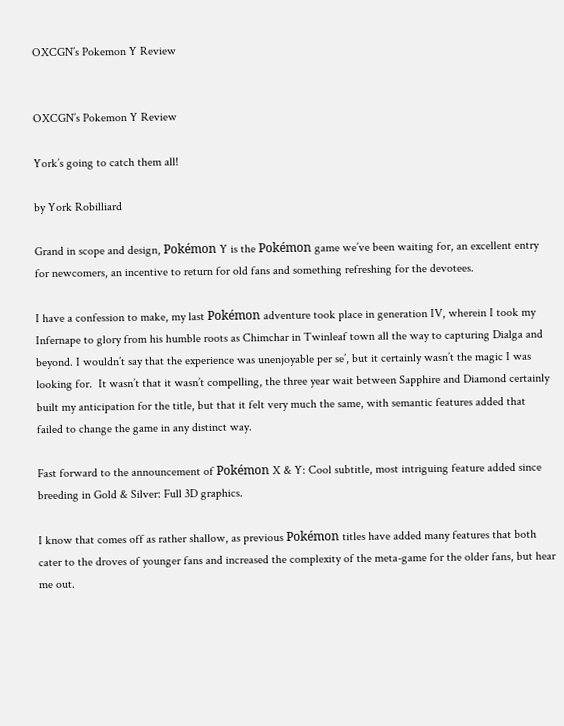OXCGN’s Pokemon Y Review


OXCGN’s Pokemon Y Review

York’s going to catch them all!

by York Robilliard

Grand in scope and design, Pokémon Y is the Pokémon game we’ve been waiting for, an excellent entry for newcomers, an incentive to return for old fans and something refreshing for the devotees.

I have a confession to make, my last Pokémon adventure took place in generation IV, wherein I took my Infernape to glory from his humble roots as Chimchar in Twinleaf town all the way to capturing Dialga and beyond. I wouldn’t say that the experience was unenjoyable per se’, but it certainly wasn’t the magic I was looking for.  It wasn’t that it wasn’t compelling, the three year wait between Sapphire and Diamond certainly built my anticipation for the title, but that it felt very much the same, with semantic features added that failed to change the game in any distinct way.

Fast forward to the announcement of Pokémon X & Y: Cool subtitle, most intriguing feature added since breeding in Gold & Silver: Full 3D graphics.

I know that comes off as rather shallow, as previous Pokémon titles have added many features that both cater to the droves of younger fans and increased the complexity of the meta-game for the older fans, but hear me out.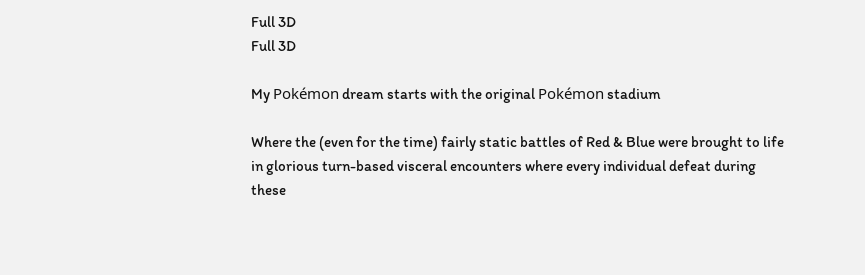Full 3D
Full 3D

My Pokémon dream starts with the original Pokémon stadium

Where the (even for the time) fairly static battles of Red & Blue were brought to life in glorious turn-based visceral encounters where every individual defeat during these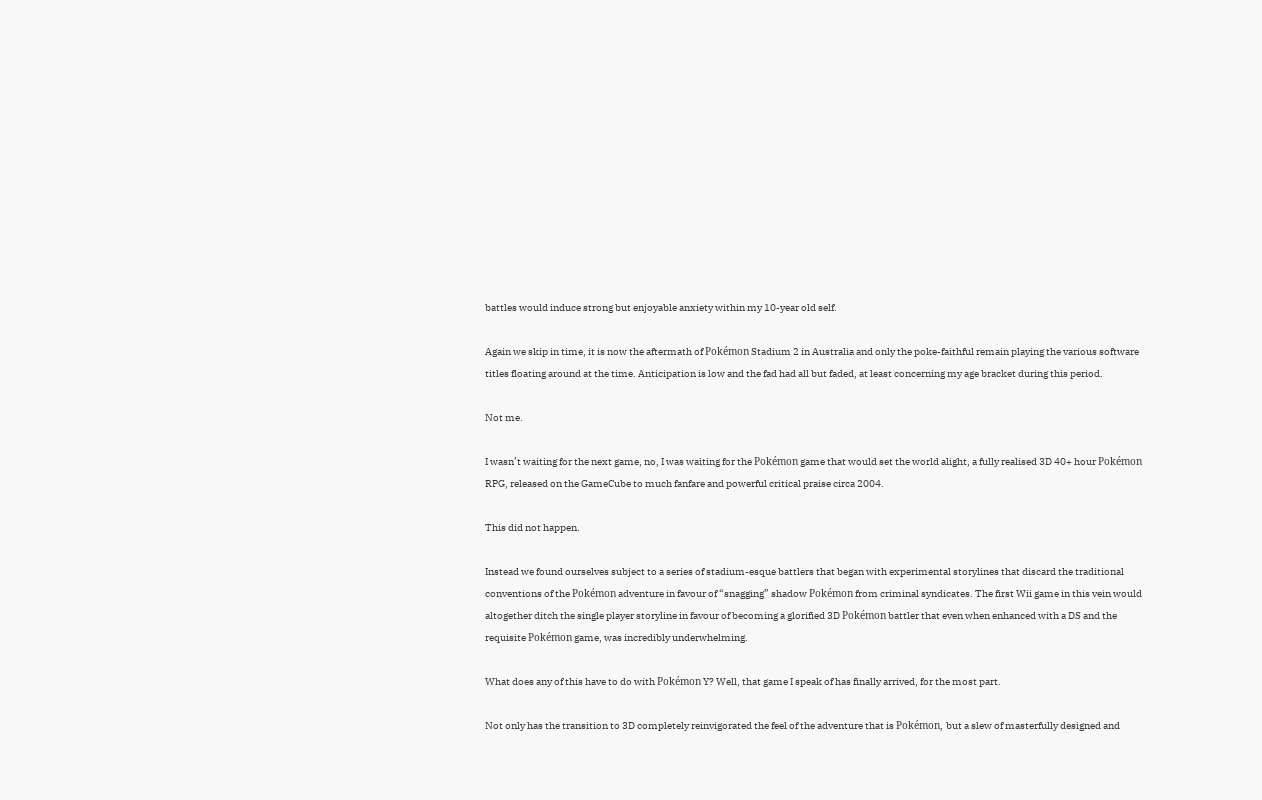battles would induce strong but enjoyable anxiety within my 10-year old self.

Again we skip in time, it is now the aftermath of Pokémon Stadium 2 in Australia and only the poke-faithful remain playing the various software titles floating around at the time. Anticipation is low and the fad had all but faded, at least concerning my age bracket during this period.

Not me.

I wasn’t waiting for the next game, no, I was waiting for the Pokémon game that would set the world alight, a fully realised 3D 40+ hour Pokémon RPG, released on the GameCube to much fanfare and powerful critical praise circa 2004.

This did not happen.

Instead we found ourselves subject to a series of stadium-esque battlers that began with experimental storylines that discard the traditional conventions of the Pokémon adventure in favour of “snagging” shadow Pokémon from criminal syndicates. The first Wii game in this vein would altogether ditch the single player storyline in favour of becoming a glorified 3D Pokémon battler that even when enhanced with a DS and the requisite Pokémon game, was incredibly underwhelming.

What does any of this have to do with Pokémon Y? Well, that game I speak of has finally arrived, for the most part.

Not only has the transition to 3D completely reinvigorated the feel of the adventure that is Pokémon, but a slew of masterfully designed and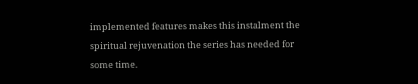implemented features makes this instalment the spiritual rejuvenation the series has needed for some time.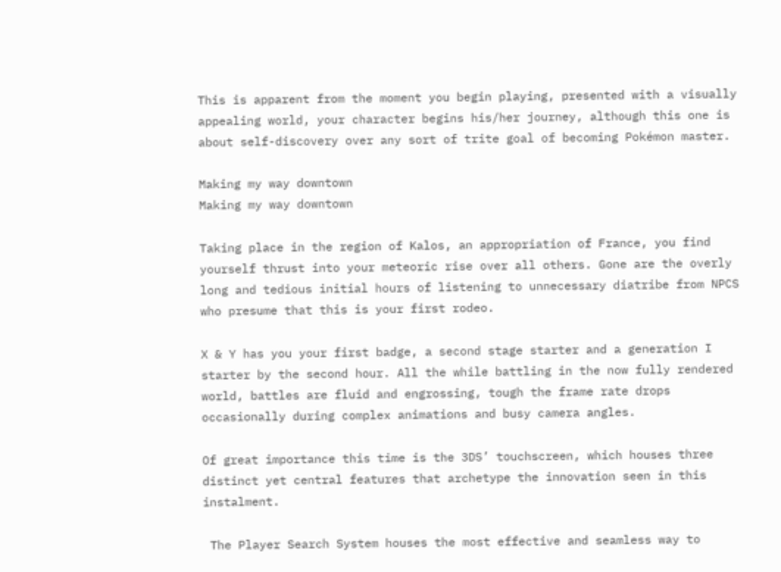This is apparent from the moment you begin playing, presented with a visually appealing world, your character begins his/her journey, although this one is about self-discovery over any sort of trite goal of becoming Pokémon master.

Making my way downtown
Making my way downtown

Taking place in the region of Kalos, an appropriation of France, you find yourself thrust into your meteoric rise over all others. Gone are the overly long and tedious initial hours of listening to unnecessary diatribe from NPCS who presume that this is your first rodeo.

X & Y has you your first badge, a second stage starter and a generation I starter by the second hour. All the while battling in the now fully rendered world, battles are fluid and engrossing, tough the frame rate drops occasionally during complex animations and busy camera angles.

Of great importance this time is the 3DS’ touchscreen, which houses three distinct yet central features that archetype the innovation seen in this instalment.

 The Player Search System houses the most effective and seamless way to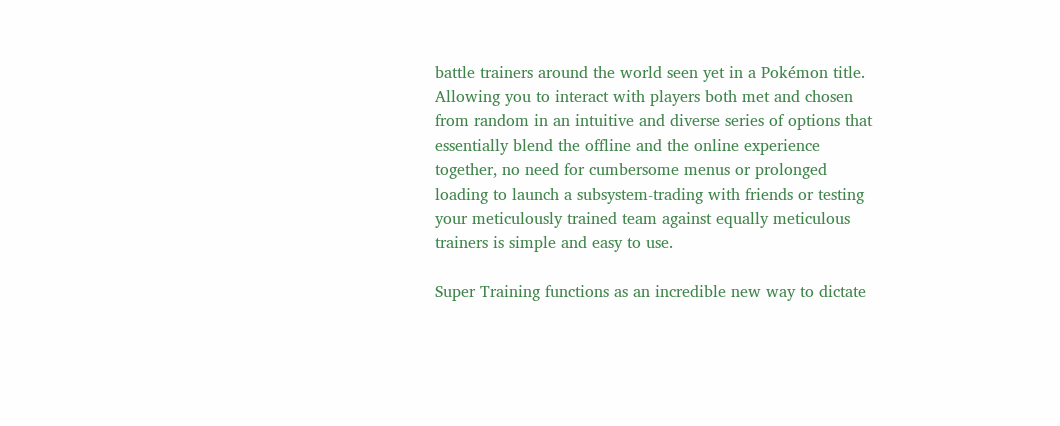battle trainers around the world seen yet in a Pokémon title.  Allowing you to interact with players both met and chosen from random in an intuitive and diverse series of options that essentially blend the offline and the online experience together, no need for cumbersome menus or prolonged loading to launch a subsystem-trading with friends or testing your meticulously trained team against equally meticulous trainers is simple and easy to use.

Super Training functions as an incredible new way to dictate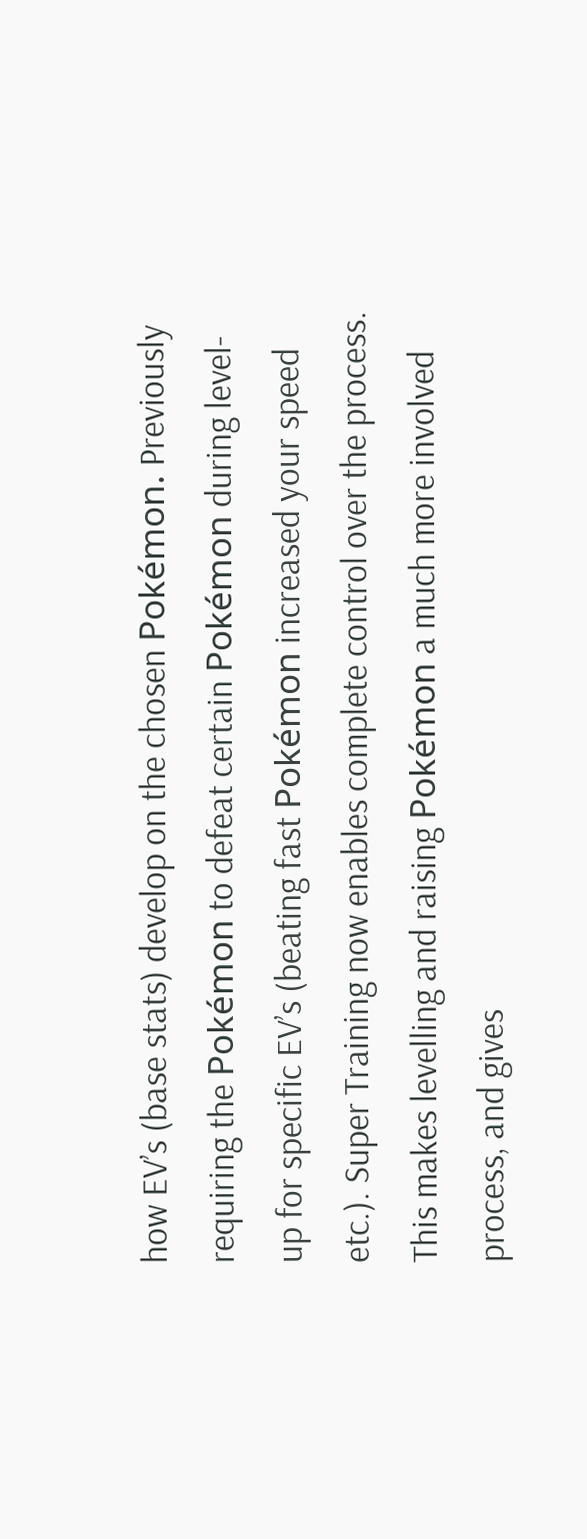how EV’s (base stats) develop on the chosen Pokémon. Previously requiring the Pokémon to defeat certain Pokémon during level-up for specific EV’s (beating fast Pokémon increased your speed etc.). Super Training now enables complete control over the process. This makes levelling and raising Pokémon a much more involved process, and gives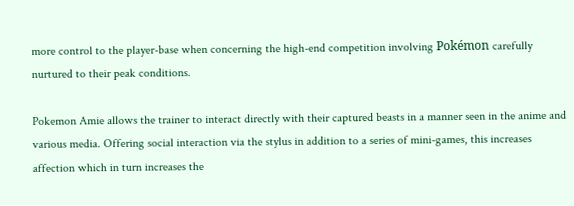more control to the player-base when concerning the high-end competition involving Pokémon carefully nurtured to their peak conditions.

Pokemon Amie allows the trainer to interact directly with their captured beasts in a manner seen in the anime and various media. Offering social interaction via the stylus in addition to a series of mini-games, this increases affection which in turn increases the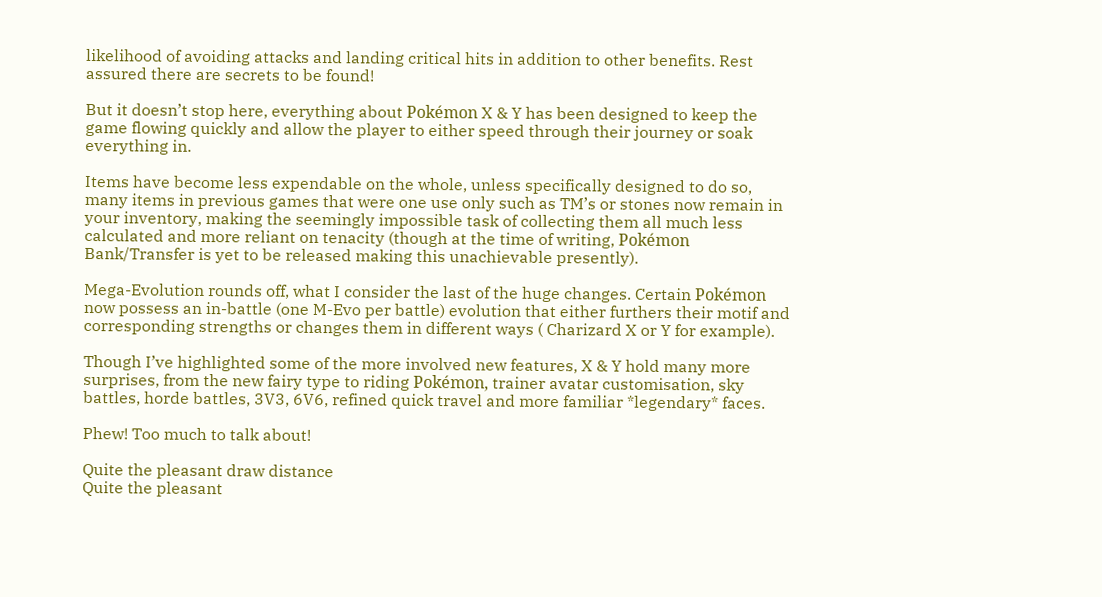likelihood of avoiding attacks and landing critical hits in addition to other benefits. Rest assured there are secrets to be found!

But it doesn’t stop here, everything about Pokémon X & Y has been designed to keep the game flowing quickly and allow the player to either speed through their journey or soak everything in.

Items have become less expendable on the whole, unless specifically designed to do so, many items in previous games that were one use only such as TM’s or stones now remain in your inventory, making the seemingly impossible task of collecting them all much less calculated and more reliant on tenacity (though at the time of writing, Pokémon Bank/Transfer is yet to be released making this unachievable presently).

Mega-Evolution rounds off, what I consider the last of the huge changes. Certain Pokémon now possess an in-battle (one M-Evo per battle) evolution that either furthers their motif and corresponding strengths or changes them in different ways ( Charizard X or Y for example).

Though I’ve highlighted some of the more involved new features, X & Y hold many more surprises, from the new fairy type to riding Pokémon, trainer avatar customisation, sky battles, horde battles, 3V3, 6V6, refined quick travel and more familiar *legendary* faces.

Phew! Too much to talk about!

Quite the pleasant draw distance
Quite the pleasant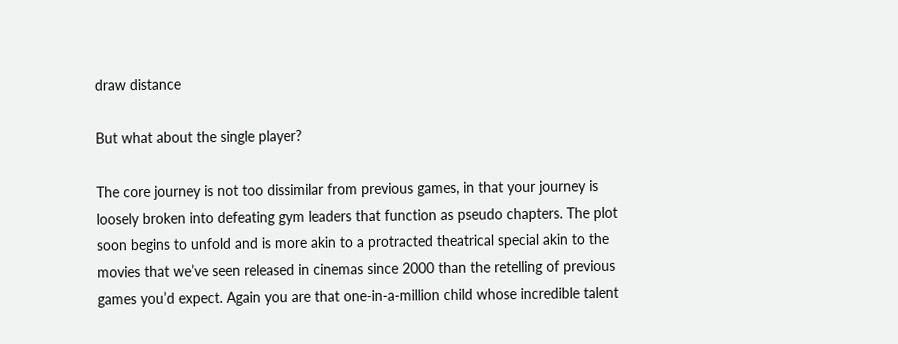draw distance

But what about the single player?

The core journey is not too dissimilar from previous games, in that your journey is loosely broken into defeating gym leaders that function as pseudo chapters. The plot soon begins to unfold and is more akin to a protracted theatrical special akin to the movies that we’ve seen released in cinemas since 2000 than the retelling of previous games you’d expect. Again you are that one-in-a-million child whose incredible talent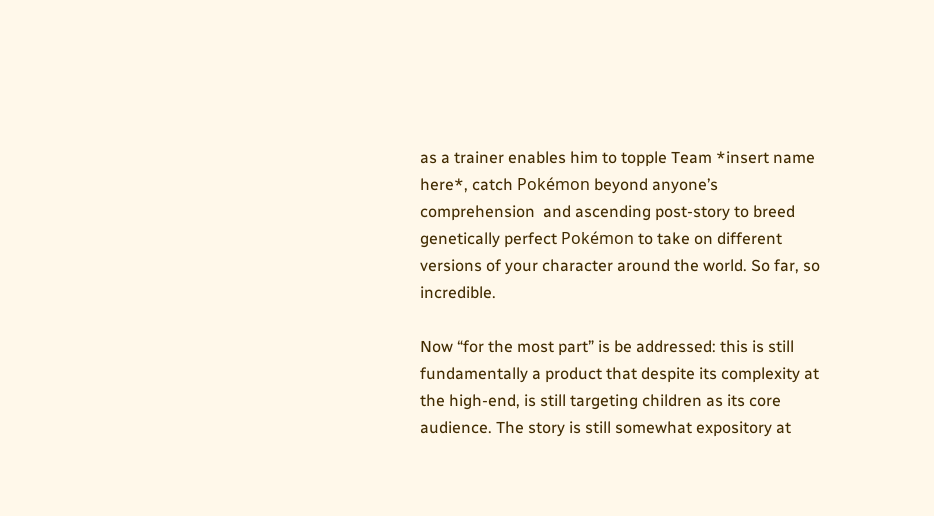as a trainer enables him to topple Team *insert name here*, catch Pokémon beyond anyone’s comprehension  and ascending post-story to breed genetically perfect Pokémon to take on different versions of your character around the world. So far, so incredible.

Now “for the most part” is be addressed: this is still fundamentally a product that despite its complexity at the high-end, is still targeting children as its core audience. The story is still somewhat expository at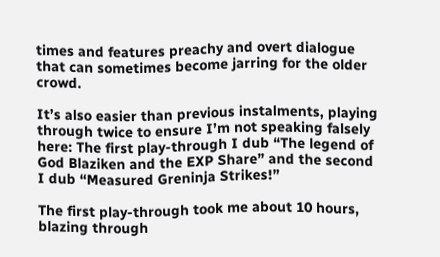times and features preachy and overt dialogue that can sometimes become jarring for the older crowd.

It’s also easier than previous instalments, playing through twice to ensure I’m not speaking falsely here: The first play-through I dub “The legend of God Blaziken and the EXP Share” and the second I dub “Measured Greninja Strikes!”

The first play-through took me about 10 hours, blazing through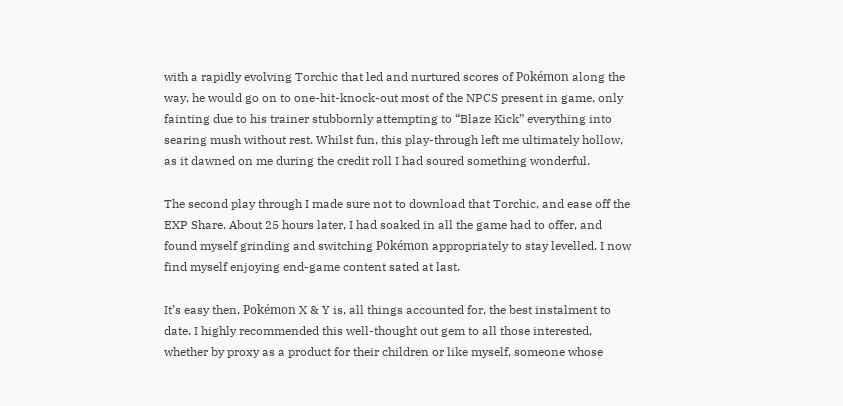with a rapidly evolving Torchic that led and nurtured scores of Pokémon along the way, he would go on to one-hit-knock-out most of the NPCS present in game, only fainting due to his trainer stubbornly attempting to “Blaze Kick” everything into searing mush without rest. Whilst fun, this play-through left me ultimately hollow, as it dawned on me during the credit roll I had soured something wonderful.

The second play through I made sure not to download that Torchic, and ease off the EXP Share. About 25 hours later, I had soaked in all the game had to offer, and found myself grinding and switching Pokémon appropriately to stay levelled. I now find myself enjoying end-game content sated at last.

It’s easy then, Pokémon X & Y is, all things accounted for, the best instalment to date. I highly recommended this well-thought out gem to all those interested, whether by proxy as a product for their children or like myself, someone whose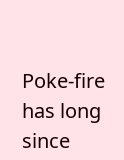Poke-fire has long since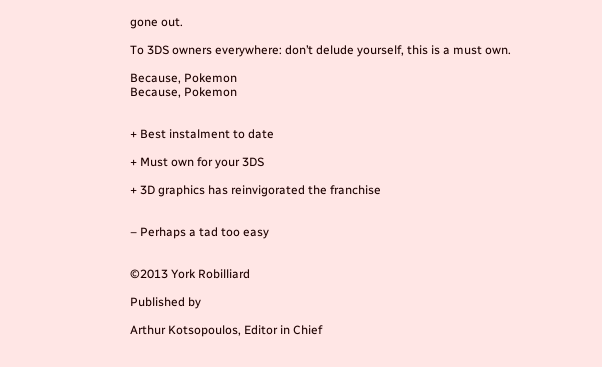gone out.

To 3DS owners everywhere: don’t delude yourself, this is a must own.

Because, Pokemon
Because, Pokemon


+ Best instalment to date

+ Must own for your 3DS

+ 3D graphics has reinvigorated the franchise


– Perhaps a tad too easy


©2013 York Robilliard

Published by

Arthur Kotsopoulos, Editor in Chief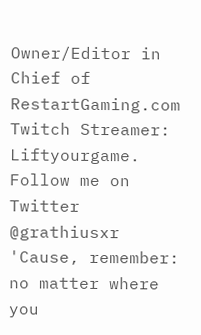Owner/Editor in Chief of RestartGaming.com Twitch Streamer: Liftyourgame. Follow me on Twitter @grathiusxr 'Cause, remember: no matter where you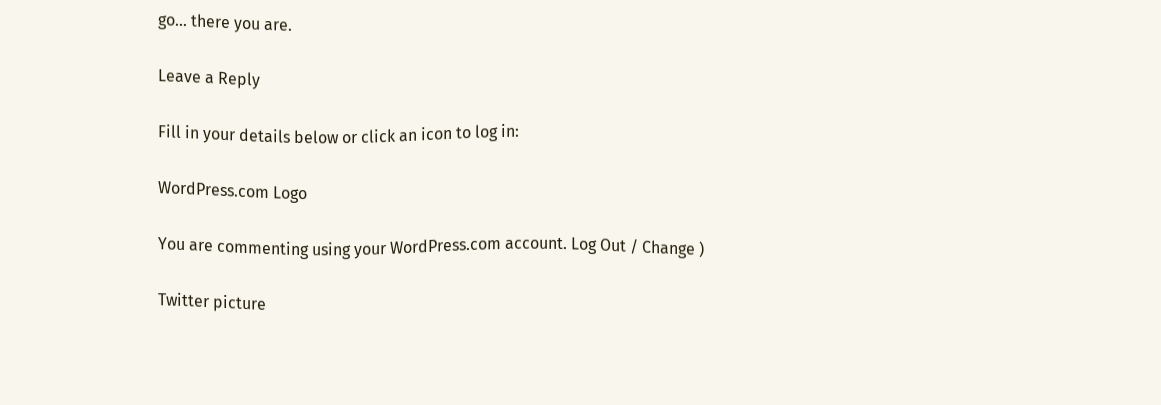go... there you are.

Leave a Reply

Fill in your details below or click an icon to log in:

WordPress.com Logo

You are commenting using your WordPress.com account. Log Out / Change )

Twitter picture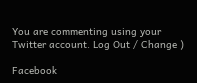You are commenting using your Twitter account. Log Out / Change )

Facebook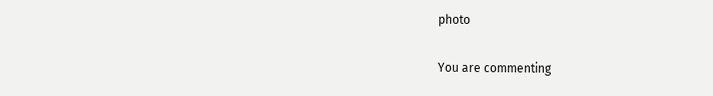photo

You are commenting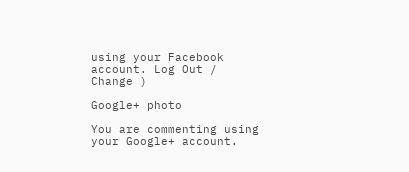using your Facebook account. Log Out / Change )

Google+ photo

You are commenting using your Google+ account.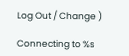Log Out / Change )

Connecting to %s